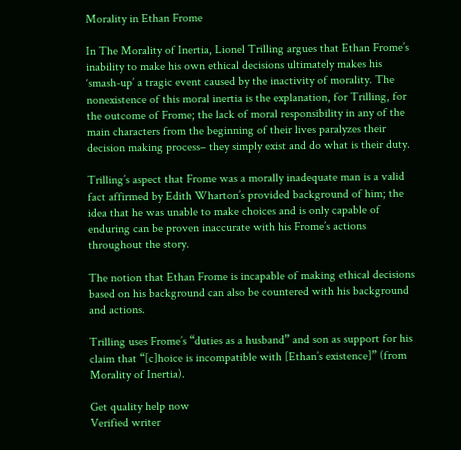Morality in Ethan Frome

In The Morality of Inertia, Lionel Trilling argues that Ethan Frome’s inability to make his own ethical decisions ultimately makes his ‘smash-up’ a tragic event caused by the inactivity of morality. The nonexistence of this moral inertia is the explanation, for Trilling, for the outcome of Frome; the lack of moral responsibility in any of the main characters from the beginning of their lives paralyzes their decision making process– they simply exist and do what is their duty.

Trilling’s aspect that Frome was a morally inadequate man is a valid fact affirmed by Edith Wharton’s provided background of him; the idea that he was unable to make choices and is only capable of enduring can be proven inaccurate with his Frome’s actions throughout the story.

The notion that Ethan Frome is incapable of making ethical decisions based on his background can also be countered with his background and actions.

Trilling uses Frome’s “duties as a husband” and son as support for his claim that “[c]hoice is incompatible with [Ethan’s existence]” (from Morality of Inertia).

Get quality help now
Verified writer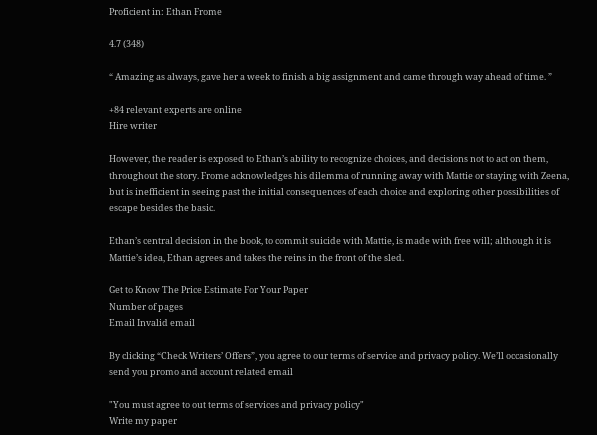Proficient in: Ethan Frome

4.7 (348)

“ Amazing as always, gave her a week to finish a big assignment and came through way ahead of time. ”

+84 relevant experts are online
Hire writer

However, the reader is exposed to Ethan’s ability to recognize choices, and decisions not to act on them, throughout the story. Frome acknowledges his dilemma of running away with Mattie or staying with Zeena, but is inefficient in seeing past the initial consequences of each choice and exploring other possibilities of escape besides the basic.

Ethan’s central decision in the book, to commit suicide with Mattie, is made with free will; although it is Mattie’s idea, Ethan agrees and takes the reins in the front of the sled.

Get to Know The Price Estimate For Your Paper
Number of pages
Email Invalid email

By clicking “Check Writers’ Offers”, you agree to our terms of service and privacy policy. We’ll occasionally send you promo and account related email

"You must agree to out terms of services and privacy policy"
Write my paper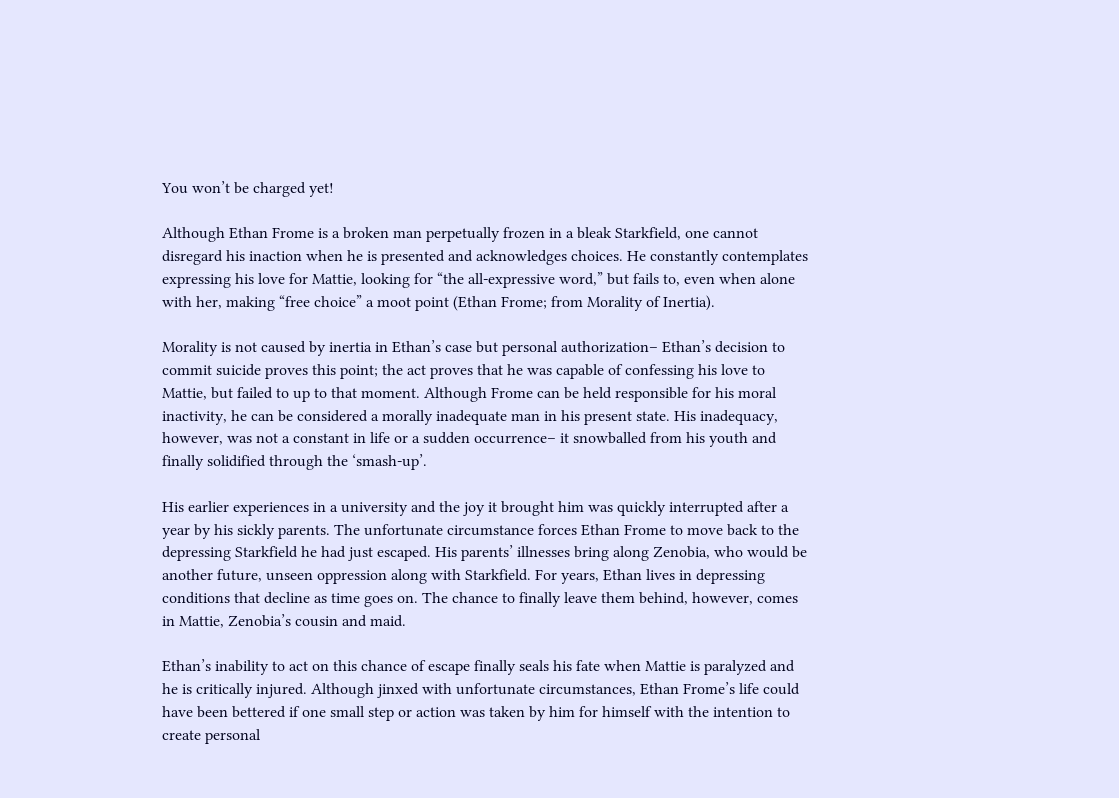You won’t be charged yet!

Although Ethan Frome is a broken man perpetually frozen in a bleak Starkfield, one cannot disregard his inaction when he is presented and acknowledges choices. He constantly contemplates expressing his love for Mattie, looking for “the all-expressive word,” but fails to, even when alone with her, making “free choice” a moot point (Ethan Frome; from Morality of Inertia).

Morality is not caused by inertia in Ethan’s case but personal authorization– Ethan’s decision to commit suicide proves this point; the act proves that he was capable of confessing his love to Mattie, but failed to up to that moment. Although Frome can be held responsible for his moral inactivity, he can be considered a morally inadequate man in his present state. His inadequacy, however, was not a constant in life or a sudden occurrence– it snowballed from his youth and finally solidified through the ‘smash-up’.

His earlier experiences in a university and the joy it brought him was quickly interrupted after a year by his sickly parents. The unfortunate circumstance forces Ethan Frome to move back to the depressing Starkfield he had just escaped. His parents’ illnesses bring along Zenobia, who would be another future, unseen oppression along with Starkfield. For years, Ethan lives in depressing conditions that decline as time goes on. The chance to finally leave them behind, however, comes in Mattie, Zenobia’s cousin and maid.

Ethan’s inability to act on this chance of escape finally seals his fate when Mattie is paralyzed and he is critically injured. Although jinxed with unfortunate circumstances, Ethan Frome’s life could have been bettered if one small step or action was taken by him for himself with the intention to create personal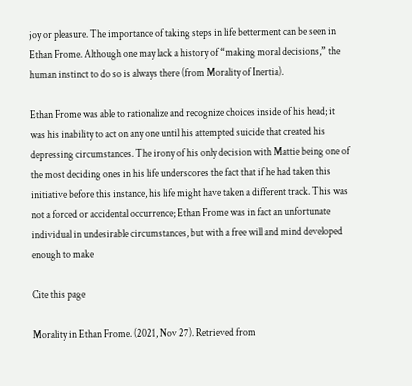joy or pleasure. The importance of taking steps in life betterment can be seen in Ethan Frome. Although one may lack a history of “making moral decisions,” the human instinct to do so is always there (from Morality of Inertia).

Ethan Frome was able to rationalize and recognize choices inside of his head; it was his inability to act on any one until his attempted suicide that created his depressing circumstances. The irony of his only decision with Mattie being one of the most deciding ones in his life underscores the fact that if he had taken this initiative before this instance, his life might have taken a different track. This was not a forced or accidental occurrence; Ethan Frome was in fact an unfortunate individual in undesirable circumstances, but with a free will and mind developed enough to make

Cite this page

Morality in Ethan Frome. (2021, Nov 27). Retrieved from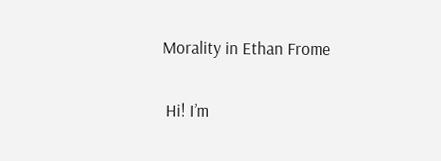Morality in Ethan Frome

 Hi! I’m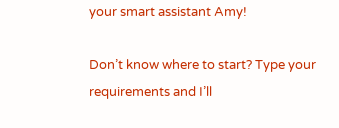your smart assistant Amy!

Don’t know where to start? Type your requirements and I’ll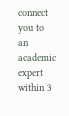connect you to an academic expert within 3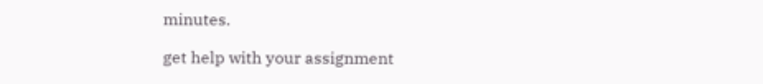minutes.

get help with your assignment